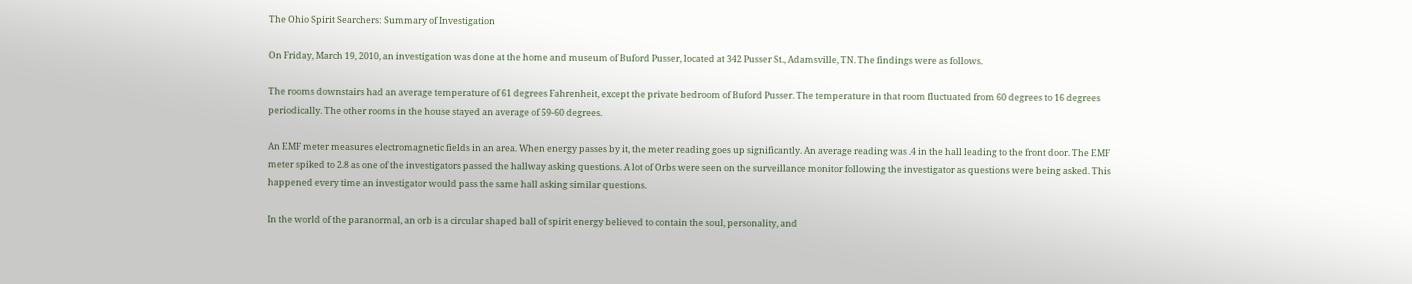The Ohio Spirit Searchers: Summary of Investigation

On Friday, March 19, 2010, an investigation was done at the home and museum of Buford Pusser, located at 342 Pusser St., Adamsville, TN. The findings were as follows.

The rooms downstairs had an average temperature of 61 degrees Fahrenheit, except the private bedroom of Buford Pusser. The temperature in that room fluctuated from 60 degrees to 16 degrees periodically. The other rooms in the house stayed an average of 59-60 degrees.

An EMF meter measures electromagnetic fields in an area. When energy passes by it, the meter reading goes up significantly. An average reading was .4 in the hall leading to the front door. The EMF meter spiked to 2.8 as one of the investigators passed the hallway asking questions. A lot of Orbs were seen on the surveillance monitor following the investigator as questions were being asked. This happened every time an investigator would pass the same hall asking similar questions.

In the world of the paranormal, an orb is a circular shaped ball of spirit energy believed to contain the soul, personality, and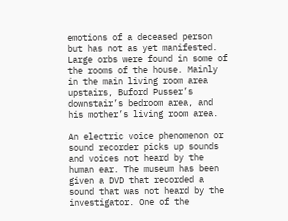emotions of a deceased person but has not as yet manifested. Large orbs were found in some of the rooms of the house. Mainly in the main living room area upstairs, Buford Pusser’s downstair’s bedroom area, and his mother’s living room area.

An electric voice phenomenon or sound recorder picks up sounds and voices not heard by the human ear. The museum has been given a DVD that recorded a sound that was not heard by the investigator. One of the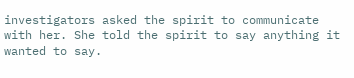investigators asked the spirit to communicate with her. She told the spirit to say anything it wanted to say.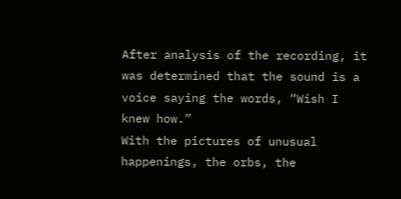After analysis of the recording, it was determined that the sound is a voice saying the words, “Wish I knew how.”
With the pictures of unusual happenings, the orbs, the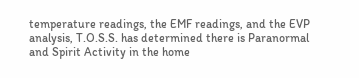temperature readings, the EMF readings, and the EVP analysis, T.O.S.S. has determined there is Paranormal and Spirit Activity in the home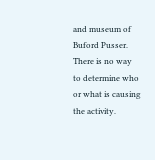and museum of Buford Pusser. There is no way to determine who or what is causing the activity.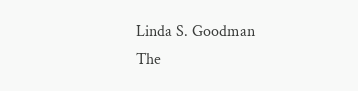Linda S. Goodman
The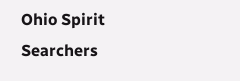Ohio Spirit Searchers